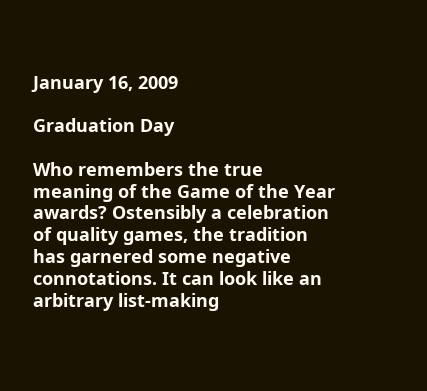January 16, 2009

Graduation Day

Who remembers the true meaning of the Game of the Year awards? Ostensibly a celebration of quality games, the tradition has garnered some negative connotations. It can look like an arbitrary list-making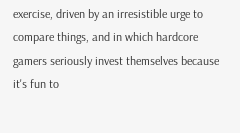exercise, driven by an irresistible urge to compare things, and in which hardcore gamers seriously invest themselves because it's fun to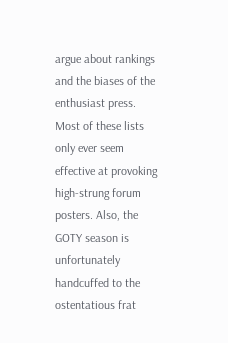argue about rankings and the biases of the enthusiast press. Most of these lists only ever seem effective at provoking high-strung forum posters. Also, the GOTY season is unfortunately handcuffed to the ostentatious frat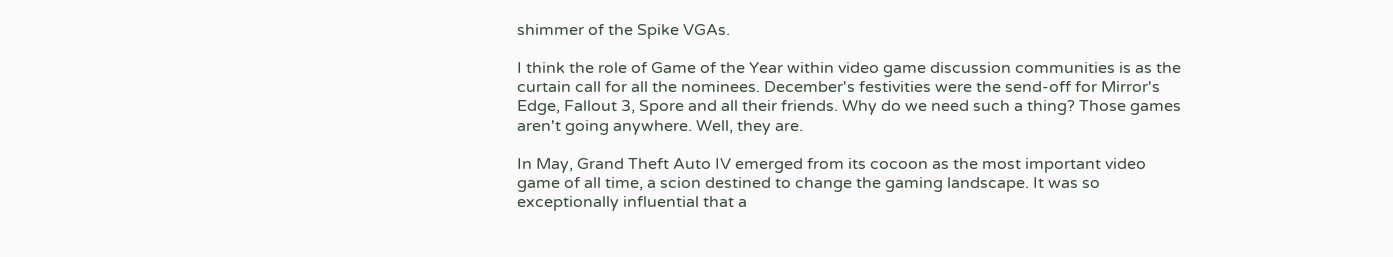shimmer of the Spike VGAs.

I think the role of Game of the Year within video game discussion communities is as the curtain call for all the nominees. December's festivities were the send-off for Mirror's Edge, Fallout 3, Spore and all their friends. Why do we need such a thing? Those games aren't going anywhere. Well, they are.

In May, Grand Theft Auto IV emerged from its cocoon as the most important video game of all time, a scion destined to change the gaming landscape. It was so exceptionally influential that a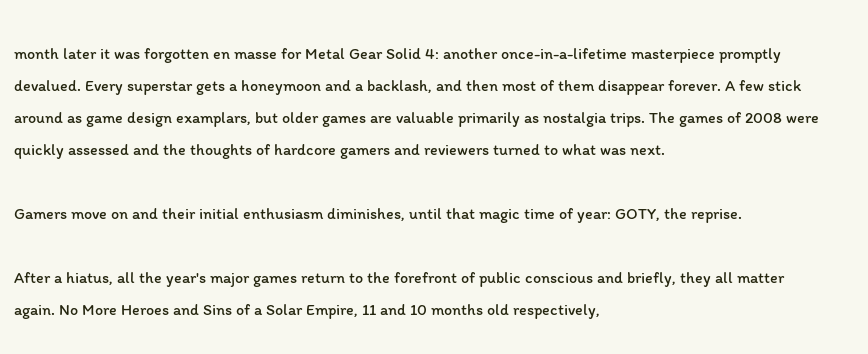month later it was forgotten en masse for Metal Gear Solid 4: another once-in-a-lifetime masterpiece promptly devalued. Every superstar gets a honeymoon and a backlash, and then most of them disappear forever. A few stick around as game design examplars, but older games are valuable primarily as nostalgia trips. The games of 2008 were quickly assessed and the thoughts of hardcore gamers and reviewers turned to what was next.

Gamers move on and their initial enthusiasm diminishes, until that magic time of year: GOTY, the reprise.

After a hiatus, all the year's major games return to the forefront of public conscious and briefly, they all matter again. No More Heroes and Sins of a Solar Empire, 11 and 10 months old respectively,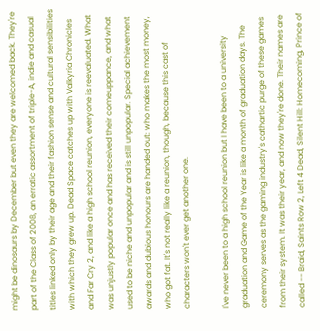might be dinosaurs by December but even they are welcomed back. They're part of the Class of 2008, an erratic assortment of triple-A, indie and casual titles linked only by their age and their fashion sense and cultural sensibilities with which they grew up. Dead Space catches up with Valkyria Chronicles and Far Cry 2, and like a high school reunion, everyone is reevaluated. What was unjustly popular once and has received their comeuppance, and what used to be niche and unpopular and is still unpopular. Special achievement awards and dubious honours are handed out: who makes the most money, who got fat. It's not really like a reunion, though, because this cast of characters won't ever get another one.

I've never been to a high school reunion but I have been to a university graduation and Game of the Year is like a month of graduation days. The ceremony serves as the gaming industry's cathartic purge of these games from their system. It was their year, and now they're done. Their names are called -- Braid, Saints Row 2, Left 4 Dead, Silent Hill: Homecoming, Prince of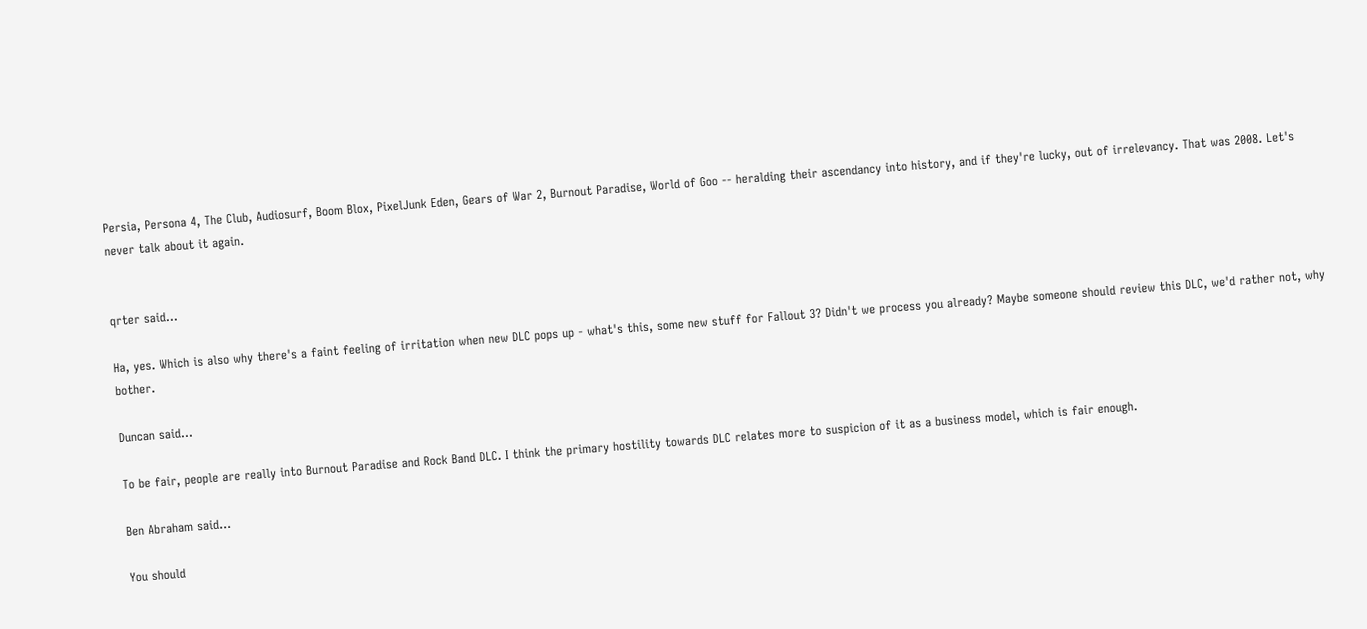Persia, Persona 4, The Club, Audiosurf, Boom Blox, PixelJunk Eden, Gears of War 2, Burnout Paradise, World of Goo -- heralding their ascendancy into history, and if they're lucky, out of irrelevancy. That was 2008. Let's never talk about it again.


qrter said...

Ha, yes. Which is also why there's a faint feeling of irritation when new DLC pops up - what's this, some new stuff for Fallout 3? Didn't we process you already? Maybe someone should review this DLC, we'd rather not, why bother.

Duncan said...

To be fair, people are really into Burnout Paradise and Rock Band DLC. I think the primary hostility towards DLC relates more to suspicion of it as a business model, which is fair enough.

Ben Abraham said...

You should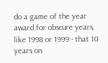do a game of the year award for obscure years, like 1998 or 1999 - that 10 years on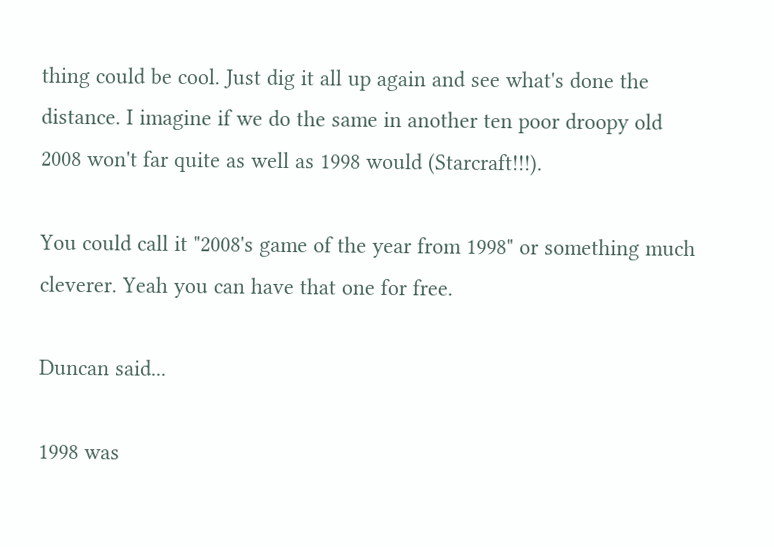thing could be cool. Just dig it all up again and see what's done the distance. I imagine if we do the same in another ten poor droopy old 2008 won't far quite as well as 1998 would (Starcraft!!!).

You could call it "2008's game of the year from 1998" or something much cleverer. Yeah you can have that one for free.

Duncan said...

1998 was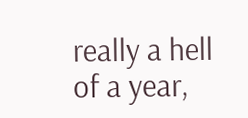really a hell of a year,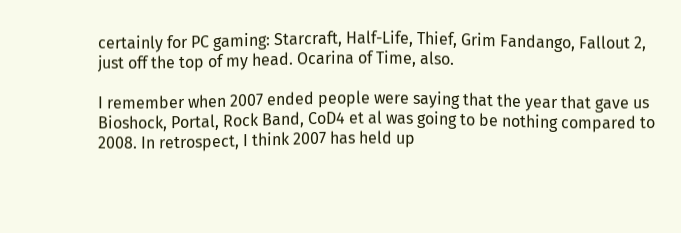certainly for PC gaming: Starcraft, Half-Life, Thief, Grim Fandango, Fallout 2, just off the top of my head. Ocarina of Time, also.

I remember when 2007 ended people were saying that the year that gave us Bioshock, Portal, Rock Band, CoD4 et al was going to be nothing compared to 2008. In retrospect, I think 2007 has held up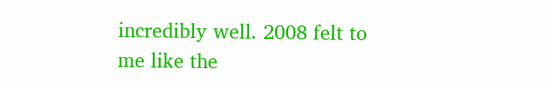incredibly well. 2008 felt to me like the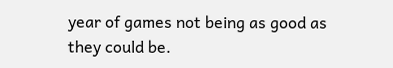year of games not being as good as they could be.